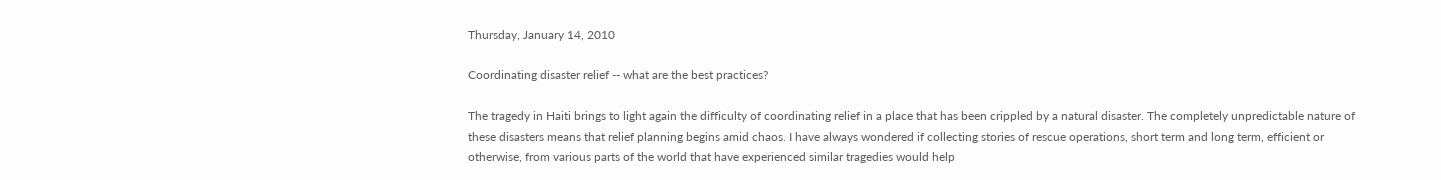Thursday, January 14, 2010

Coordinating disaster relief -- what are the best practices?

The tragedy in Haiti brings to light again the difficulty of coordinating relief in a place that has been crippled by a natural disaster. The completely unpredictable nature of these disasters means that relief planning begins amid chaos. I have always wondered if collecting stories of rescue operations, short term and long term, efficient or otherwise, from various parts of the world that have experienced similar tragedies would help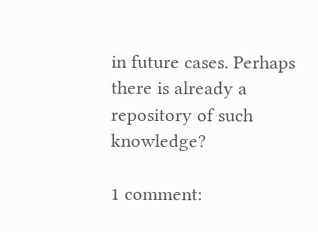in future cases. Perhaps there is already a repository of such knowledge?

1 comment: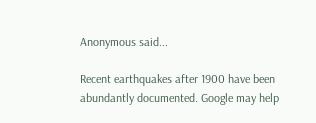Anonymous said...

Recent earthquakes after 1900 have been abundantly documented. Google may help